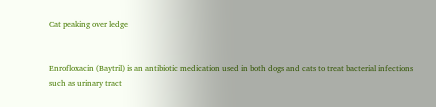Cat peaking over ledge


Enrofloxacin (Baytril) is an antibiotic medication used in both dogs and cats to treat bacterial infections such as urinary tract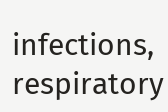infections, respiratory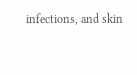infections, and skin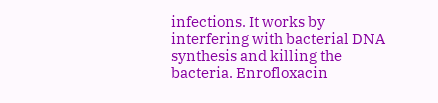infections. It works by interfering with bacterial DNA synthesis and killing the bacteria. Enrofloxacin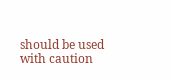should be used with caution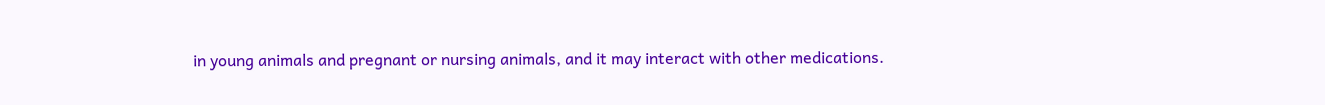in young animals and pregnant or nursing animals, and it may interact with other medications.